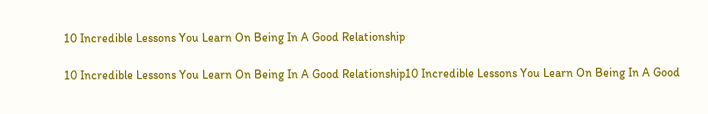10 Incredible Lessons You Learn On Being In A Good Relationship

10 Incredible Lessons You Learn On Being In A Good Relationship10 Incredible Lessons You Learn On Being In A Good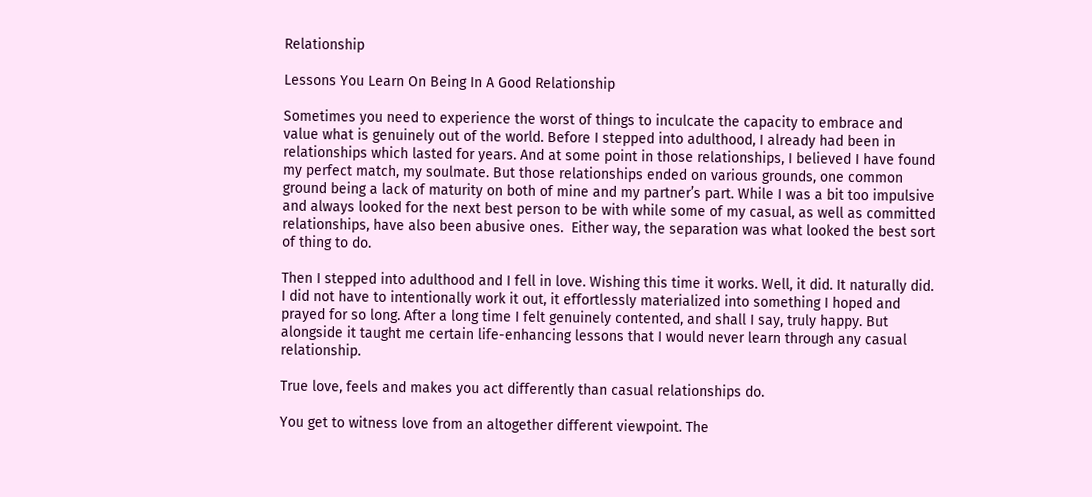Relationship

Lessons You Learn On Being In A Good Relationship

Sometimes you need to experience the worst of things to inculcate the capacity to embrace and value what is genuinely out of the world. Before I stepped into adulthood, I already had been in relationships which lasted for years. And at some point in those relationships, I believed I have found my perfect match, my soulmate. But those relationships ended on various grounds, one common ground being a lack of maturity on both of mine and my partner’s part. While I was a bit too impulsive and always looked for the next best person to be with while some of my casual, as well as committed relationships, have also been abusive ones.  Either way, the separation was what looked the best sort of thing to do.

Then I stepped into adulthood and I fell in love. Wishing this time it works. Well, it did. It naturally did. I did not have to intentionally work it out, it effortlessly materialized into something I hoped and prayed for so long. After a long time I felt genuinely contented, and shall I say, truly happy. But alongside it taught me certain life-enhancing lessons that I would never learn through any casual relationship.

True love, feels and makes you act differently than casual relationships do.

You get to witness love from an altogether different viewpoint. The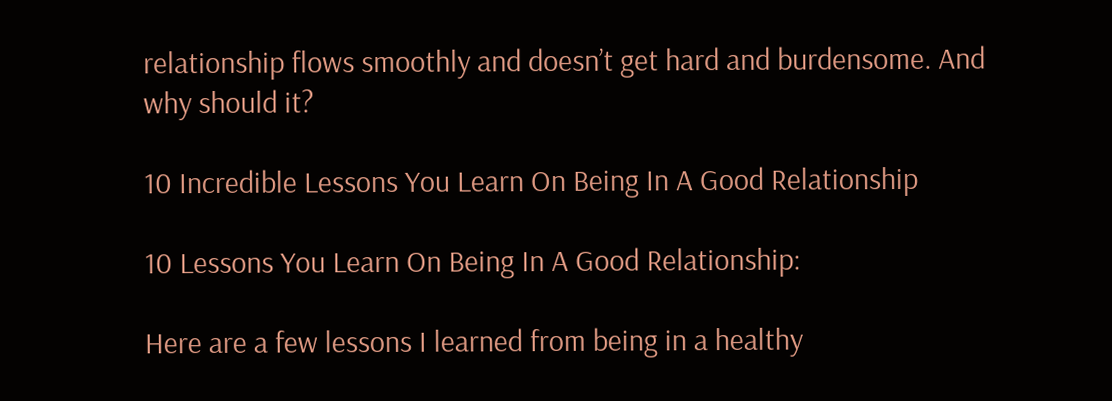relationship flows smoothly and doesn’t get hard and burdensome. And why should it?

10 Incredible Lessons You Learn On Being In A Good Relationship

10 Lessons You Learn On Being In A Good Relationship:

Here are a few lessons I learned from being in a healthy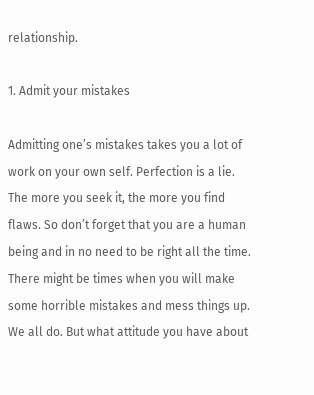relationship.

1. Admit your mistakes

Admitting one’s mistakes takes you a lot of work on your own self. Perfection is a lie. The more you seek it, the more you find flaws. So don’t forget that you are a human being and in no need to be right all the time. There might be times when you will make some horrible mistakes and mess things up. We all do. But what attitude you have about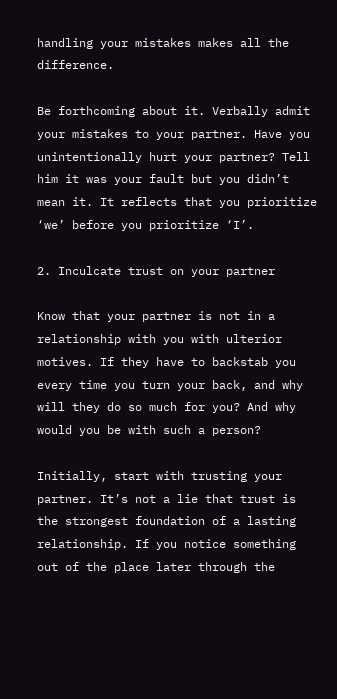handling your mistakes makes all the difference.

Be forthcoming about it. Verbally admit your mistakes to your partner. Have you unintentionally hurt your partner? Tell him it was your fault but you didn’t mean it. It reflects that you prioritize ‘we’ before you prioritize ‘I’.

2. Inculcate trust on your partner

Know that your partner is not in a relationship with you with ulterior motives. If they have to backstab you every time you turn your back, and why will they do so much for you? And why would you be with such a person?

Initially, start with trusting your partner. It’s not a lie that trust is the strongest foundation of a lasting relationship. If you notice something out of the place later through the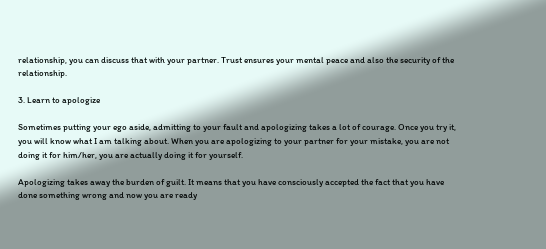relationship, you can discuss that with your partner. Trust ensures your mental peace and also the security of the relationship.

3. Learn to apologize

Sometimes putting your ego aside, admitting to your fault and apologizing takes a lot of courage. Once you try it, you will know what I am talking about. When you are apologizing to your partner for your mistake, you are not doing it for him/her, you are actually doing it for yourself.

Apologizing takes away the burden of guilt. It means that you have consciously accepted the fact that you have done something wrong and now you are ready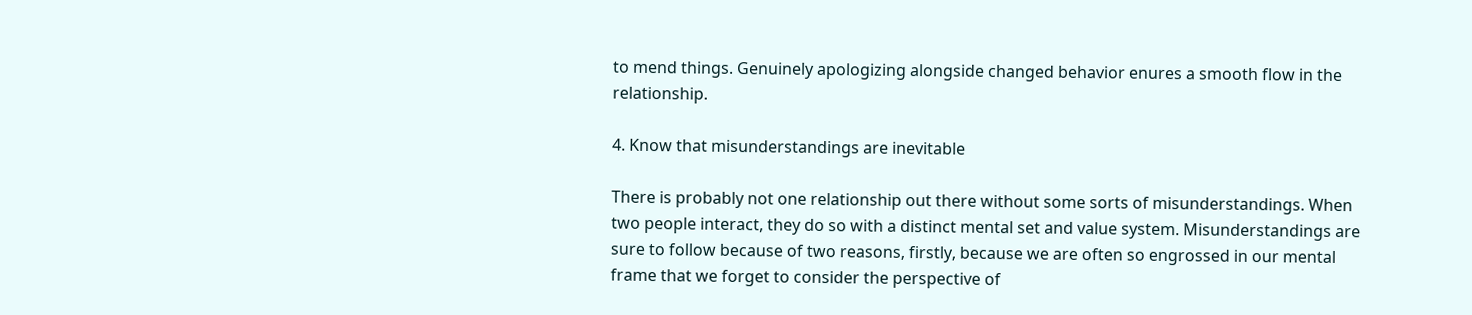to mend things. Genuinely apologizing alongside changed behavior enures a smooth flow in the relationship.

4. Know that misunderstandings are inevitable

There is probably not one relationship out there without some sorts of misunderstandings. When two people interact, they do so with a distinct mental set and value system. Misunderstandings are sure to follow because of two reasons, firstly, because we are often so engrossed in our mental frame that we forget to consider the perspective of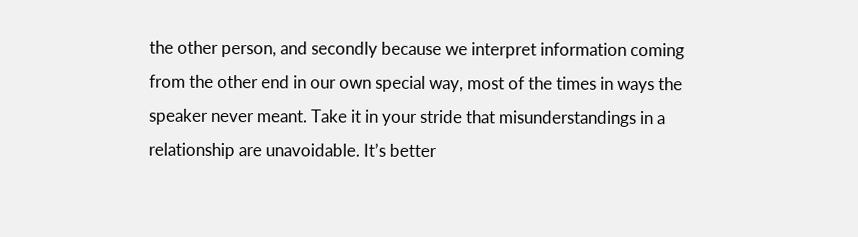the other person, and secondly because we interpret information coming from the other end in our own special way, most of the times in ways the speaker never meant. Take it in your stride that misunderstandings in a relationship are unavoidable. It’s better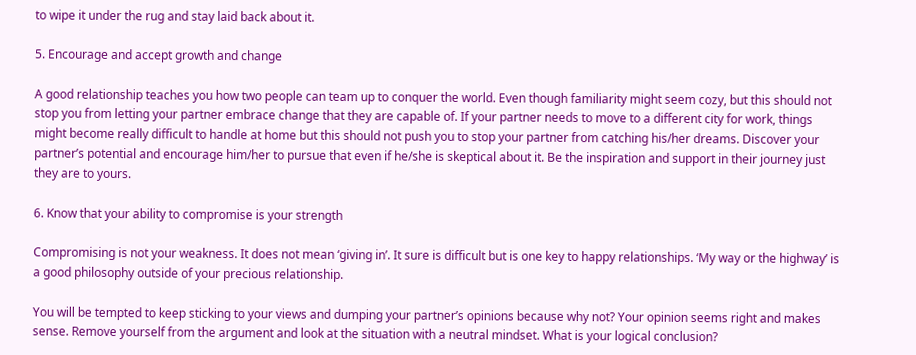to wipe it under the rug and stay laid back about it.

5. Encourage and accept growth and change

A good relationship teaches you how two people can team up to conquer the world. Even though familiarity might seem cozy, but this should not stop you from letting your partner embrace change that they are capable of. If your partner needs to move to a different city for work, things might become really difficult to handle at home but this should not push you to stop your partner from catching his/her dreams. Discover your partner’s potential and encourage him/her to pursue that even if he/she is skeptical about it. Be the inspiration and support in their journey just they are to yours.

6. Know that your ability to compromise is your strength

Compromising is not your weakness. It does not mean ‘giving in’. It sure is difficult but is one key to happy relationships. ‘My way or the highway’ is a good philosophy outside of your precious relationship.

You will be tempted to keep sticking to your views and dumping your partner’s opinions because why not? Your opinion seems right and makes sense. Remove yourself from the argument and look at the situation with a neutral mindset. What is your logical conclusion?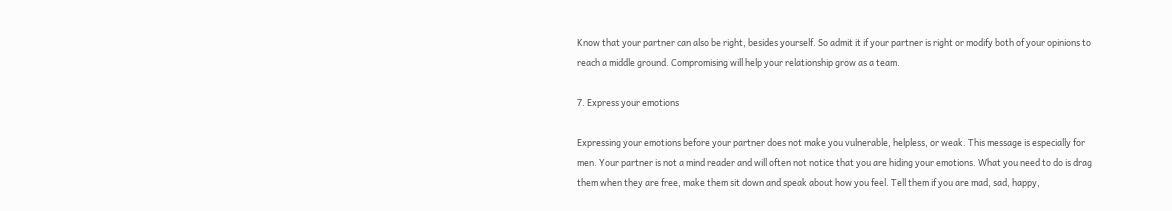Know that your partner can also be right, besides yourself. So admit it if your partner is right or modify both of your opinions to reach a middle ground. Compromising will help your relationship grow as a team.

7. Express your emotions

Expressing your emotions before your partner does not make you vulnerable, helpless, or weak. This message is especially for men. Your partner is not a mind reader and will often not notice that you are hiding your emotions. What you need to do is drag them when they are free, make them sit down and speak about how you feel. Tell them if you are mad, sad, happy,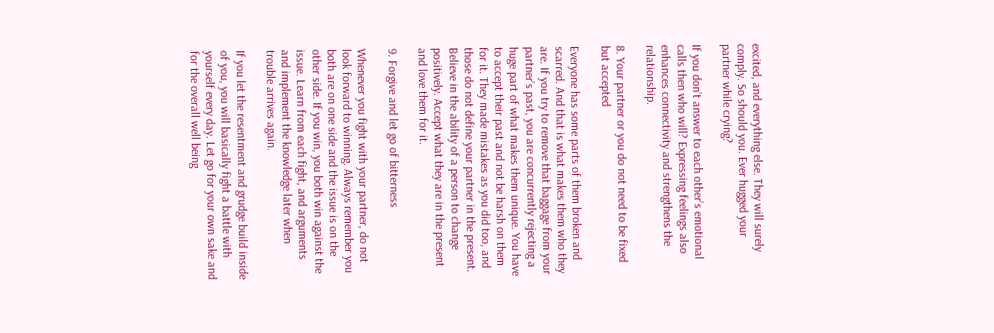excited, and everything else. They will surely comply. So should you. Ever hugged your partner while crying?

If you don’t answer to each other’s emotional calls then who will? Expressing feelings also enhances connectivity and strengthens the relationship.

8. Your partner or you do not need to be fixed but accepted

Everyone has some parts of them broken and scarred. And that is what makes them who they are. If you try to remove that baggage from your partner’s past, you are concurrently rejecting a huge part of what makes them unique. You have to accept their past and not be harsh on them for it. They made mistakes as you did too, and those do not define your partner in the present. Believe in the ability of a person to change positively. Accept what they are in the present and love them for it.

9. Forgive and let go of bitterness

Whenever you fight with your partner, do not look forward to winning. Always remember you both are on one side and the issue is on the other side. If you win, you both win against the issue. Learn from each fight, and arguments and implement the knowledge later when trouble arrives again.

If you let the resentment and grudge build inside of you, you will basically fight a battle with yourself every day. Let go for your own sake and for the overall well being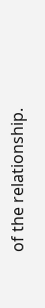of the relationship.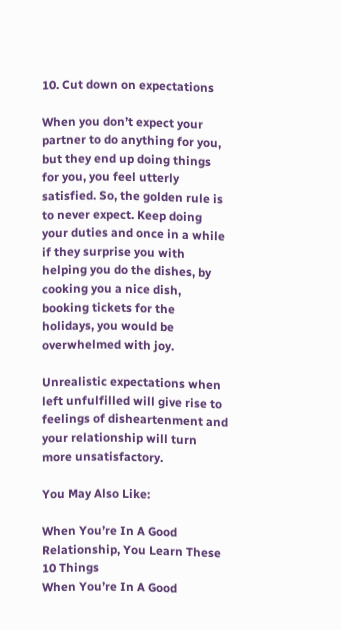10. Cut down on expectations

When you don’t expect your partner to do anything for you, but they end up doing things for you, you feel utterly satisfied. So, the golden rule is to never expect. Keep doing your duties and once in a while if they surprise you with helping you do the dishes, by cooking you a nice dish, booking tickets for the holidays, you would be overwhelmed with joy.

Unrealistic expectations when left unfulfilled will give rise to feelings of disheartenment and your relationship will turn more unsatisfactory.

You May Also Like:

When You’re In A Good Relationship, You Learn These 10 Things
When You’re In A Good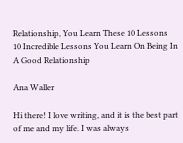Relationship, You Learn These 10 Lessons
10 Incredible Lessons You Learn On Being In A Good Relationship

Ana Waller

Hi there! I love writing, and it is the best part of me and my life. I was always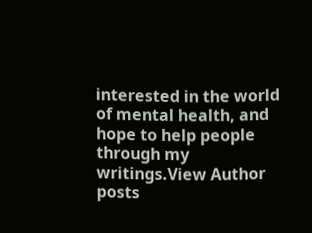interested in the world of mental health, and hope to help people through my writings.View Author posts